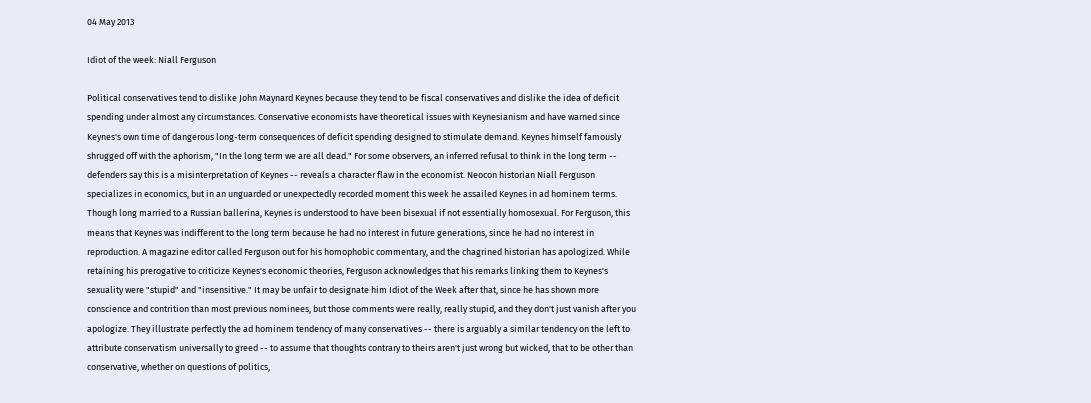04 May 2013

Idiot of the week: Niall Ferguson

Political conservatives tend to dislike John Maynard Keynes because they tend to be fiscal conservatives and dislike the idea of deficit spending under almost any circumstances. Conservative economists have theoretical issues with Keynesianism and have warned since Keynes's own time of dangerous long-term consequences of deficit spending designed to stimulate demand. Keynes himself famously shrugged off with the aphorism, "In the long term we are all dead." For some observers, an inferred refusal to think in the long term -- defenders say this is a misinterpretation of Keynes -- reveals a character flaw in the economist. Neocon historian Niall Ferguson specializes in economics, but in an unguarded or unexpectedly recorded moment this week he assailed Keynes in ad hominem terms. Though long married to a Russian ballerina, Keynes is understood to have been bisexual if not essentially homosexual. For Ferguson, this means that Keynes was indifferent to the long term because he had no interest in future generations, since he had no interest in reproduction. A magazine editor called Ferguson out for his homophobic commentary, and the chagrined historian has apologized. While retaining his prerogative to criticize Keynes's economic theories, Ferguson acknowledges that his remarks linking them to Keynes's sexuality were "stupid" and "insensitive." It may be unfair to designate him Idiot of the Week after that, since he has shown more conscience and contrition than most previous nominees, but those comments were really, really stupid, and they don't just vanish after you apologize. They illustrate perfectly the ad hominem tendency of many conservatives -- there is arguably a similar tendency on the left to attribute conservatism universally to greed -- to assume that thoughts contrary to theirs aren't just wrong but wicked, that to be other than conservative, whether on questions of politics,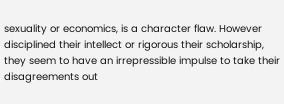sexuality or economics, is a character flaw. However disciplined their intellect or rigorous their scholarship, they seem to have an irrepressible impulse to take their disagreements out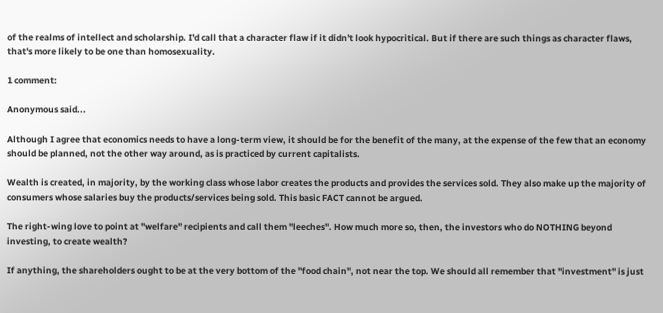of the realms of intellect and scholarship. I'd call that a character flaw if it didn't look hypocritical. But if there are such things as character flaws, that's more likely to be one than homosexuality.

1 comment:

Anonymous said...

Although I agree that economics needs to have a long-term view, it should be for the benefit of the many, at the expense of the few that an economy should be planned, not the other way around, as is practiced by current capitalists.

Wealth is created, in majority, by the working class whose labor creates the products and provides the services sold. They also make up the majority of consumers whose salaries buy the products/services being sold. This basic FACT cannot be argued.

The right-wing love to point at "welfare" recipients and call them "leeches". How much more so, then, the investors who do NOTHING beyond investing, to create wealth?

If anything, the shareholders ought to be at the very bottom of the "food chain", not near the top. We should all remember that "investment" is just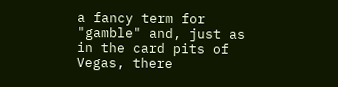a fancy term for "gamble" and, just as in the card pits of Vegas, there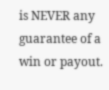is NEVER any guarantee of a win or payout.